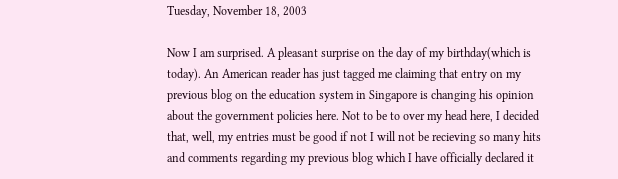Tuesday, November 18, 2003

Now I am surprised. A pleasant surprise on the day of my birthday(which is today). An American reader has just tagged me claiming that entry on my previous blog on the education system in Singapore is changing his opinion about the government policies here. Not to be to over my head here, I decided that, well, my entries must be good if not I will not be recieving so many hits and comments regarding my previous blog which I have officially declared it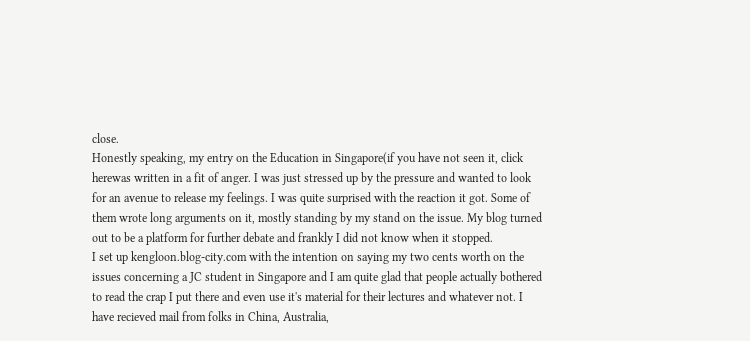close.
Honestly speaking, my entry on the Education in Singapore(if you have not seen it, click herewas written in a fit of anger. I was just stressed up by the pressure and wanted to look for an avenue to release my feelings. I was quite surprised with the reaction it got. Some of them wrote long arguments on it, mostly standing by my stand on the issue. My blog turned out to be a platform for further debate and frankly I did not know when it stopped.
I set up kengloon.blog-city.com with the intention on saying my two cents worth on the issues concerning a JC student in Singapore and I am quite glad that people actually bothered to read the crap I put there and even use it's material for their lectures and whatever not. I have recieved mail from folks in China, Australia,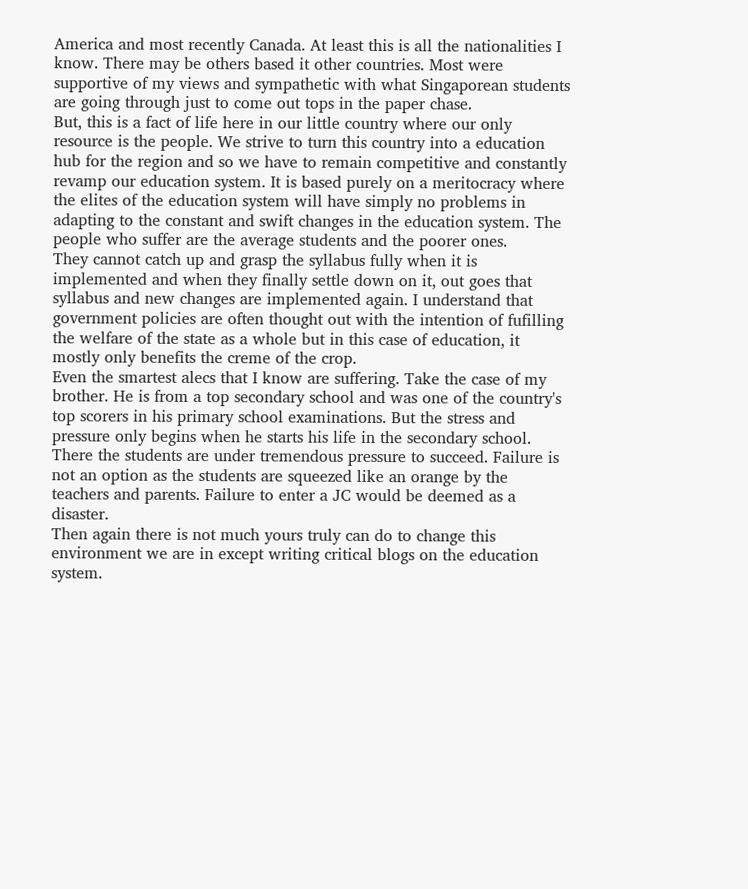America and most recently Canada. At least this is all the nationalities I know. There may be others based it other countries. Most were supportive of my views and sympathetic with what Singaporean students are going through just to come out tops in the paper chase.
But, this is a fact of life here in our little country where our only resource is the people. We strive to turn this country into a education hub for the region and so we have to remain competitive and constantly revamp our education system. It is based purely on a meritocracy where the elites of the education system will have simply no problems in adapting to the constant and swift changes in the education system. The people who suffer are the average students and the poorer ones.
They cannot catch up and grasp the syllabus fully when it is implemented and when they finally settle down on it, out goes that syllabus and new changes are implemented again. I understand that government policies are often thought out with the intention of fufilling the welfare of the state as a whole but in this case of education, it mostly only benefits the creme of the crop.
Even the smartest alecs that I know are suffering. Take the case of my brother. He is from a top secondary school and was one of the country's top scorers in his primary school examinations. But the stress and pressure only begins when he starts his life in the secondary school. There the students are under tremendous pressure to succeed. Failure is not an option as the students are squeezed like an orange by the teachers and parents. Failure to enter a JC would be deemed as a disaster.
Then again there is not much yours truly can do to change this environment we are in except writing critical blogs on the education system.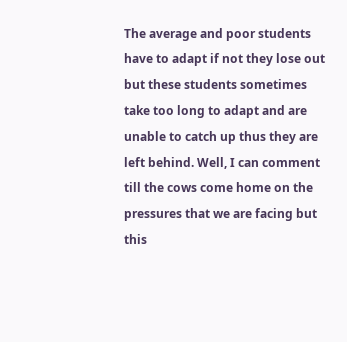The average and poor students have to adapt if not they lose out but these students sometimes take too long to adapt and are unable to catch up thus they are left behind. Well, I can comment till the cows come home on the pressures that we are facing but this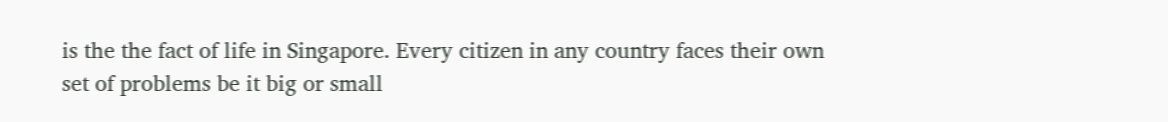is the the fact of life in Singapore. Every citizen in any country faces their own set of problems be it big or small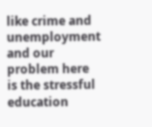like crime and unemployment and our problem here is the stressful education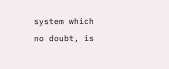system which no doubt, is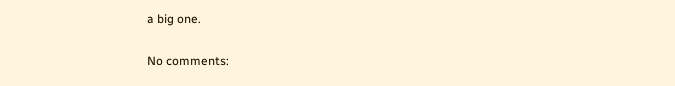a big one.

No comments: